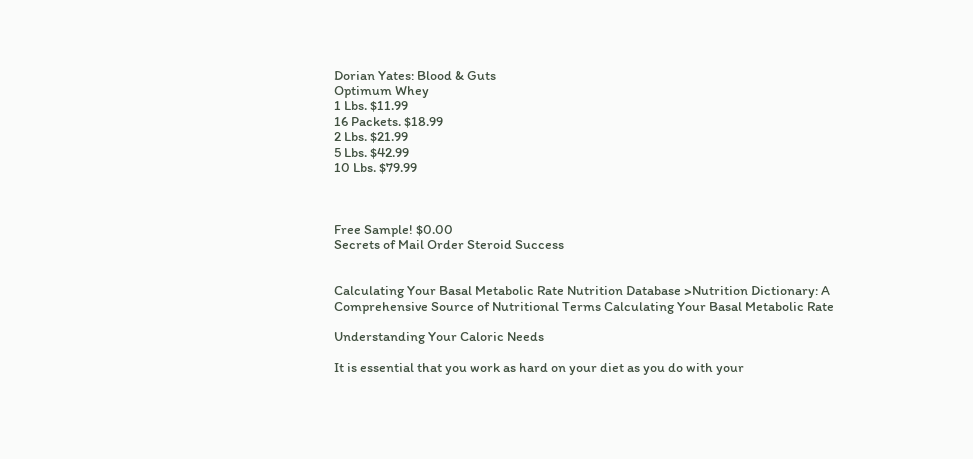Dorian Yates: Blood & Guts
Optimum Whey
1 Lbs. $11.99
16 Packets. $18.99
2 Lbs. $21.99
5 Lbs. $42.99
10 Lbs. $79.99



Free Sample! $0.00
Secrets of Mail Order Steroid Success


Calculating Your Basal Metabolic Rate Nutrition Database >Nutrition Dictionary: A Comprehensive Source of Nutritional Terms Calculating Your Basal Metabolic Rate

Understanding Your Caloric Needs

It is essential that you work as hard on your diet as you do with your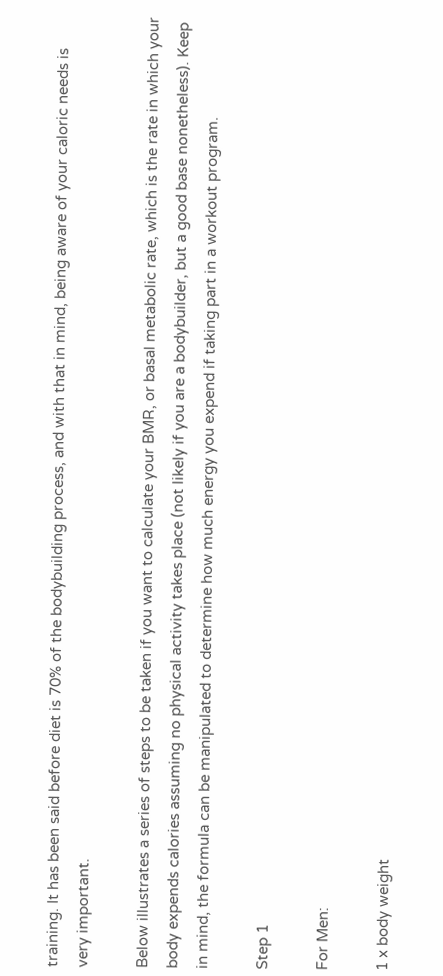training. It has been said before diet is 70% of the bodybuilding process, and with that in mind, being aware of your caloric needs is very important.

Below illustrates a series of steps to be taken if you want to calculate your BMR, or basal metabolic rate, which is the rate in which your body expends calories assuming no physical activity takes place (not likely if you are a bodybuilder, but a good base nonetheless). Keep in mind, the formula can be manipulated to determine how much energy you expend if taking part in a workout program.

Step 1

For Men:

1 x body weight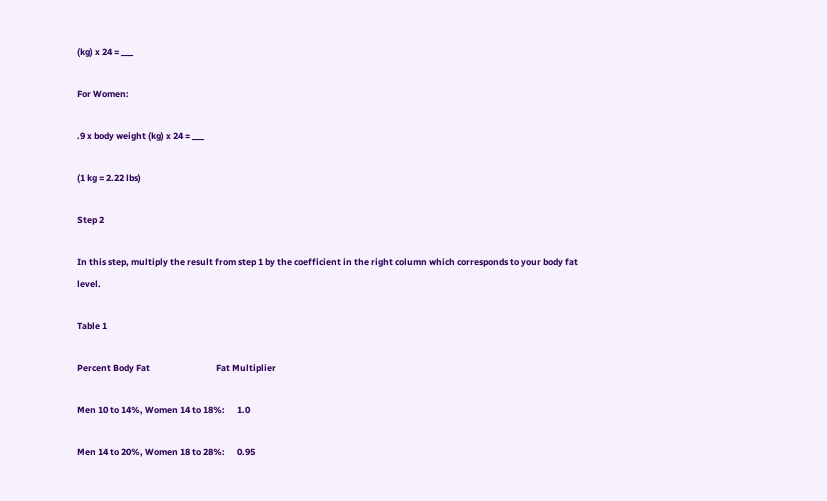(kg) x 24 = ___

For Women:

.9 x body weight (kg) x 24 = ___

(1 kg = 2.22 lbs)

Step 2

In this step, multiply the result from step 1 by the coefficient in the right column which corresponds to your body fat level.

Table 1

Percent Body Fat                                 Fat Multiplier

Men 10 to 14%, Women 14 to 18%:      1.0

Men 14 to 20%, Women 18 to 28%:      0.95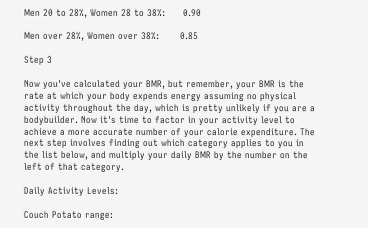Men 20 to 28%, Women 28 to 38%:      0.90

Men over 28%, Women over 38%:       0.85

Step 3

Now you've calculated your BMR, but remember, your BMR is the rate at which your body expends energy assuming no physical activity throughout the day, which is pretty unlikely if you are a bodybuilder. Now it's time to factor in your activity level to achieve a more accurate number of your calorie expenditure. The next step involves finding out which category applies to you in the list below, and multiply your daily BMR by the number on the left of that category.

Daily Activity Levels:

Couch Potato range: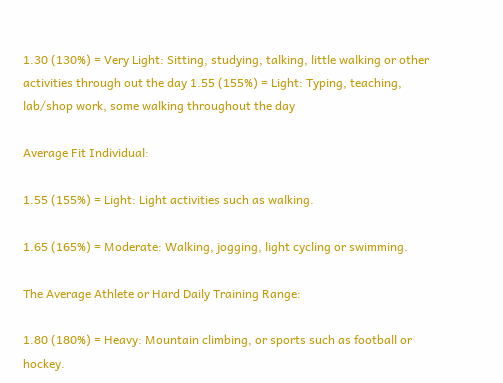1.30 (130%) = Very Light: Sitting, studying, talking, little walking or other activities through out the day 1.55 (155%) = Light: Typing, teaching, lab/shop work, some walking throughout the day

Average Fit Individual:

1.55 (155%) = Light: Light activities such as walking.

1.65 (165%) = Moderate: Walking, jogging, light cycling or swimming.

The Average Athlete or Hard Daily Training Range:

1.80 (180%) = Heavy: Mountain climbing, or sports such as football or hockey.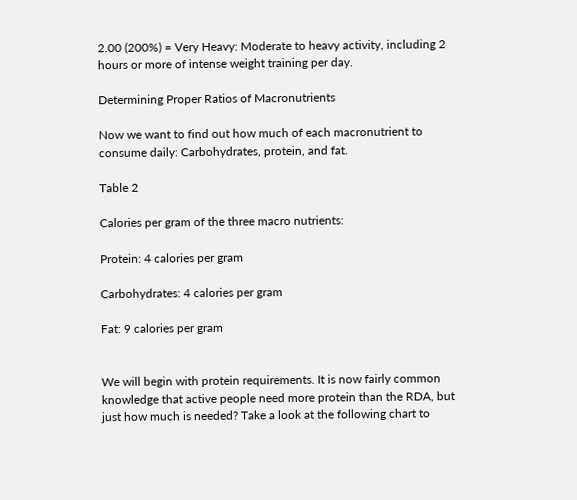2.00 (200%) = Very Heavy: Moderate to heavy activity, including 2 hours or more of intense weight training per day.

Determining Proper Ratios of Macronutrients

Now we want to find out how much of each macronutrient to consume daily: Carbohydrates, protein, and fat.

Table 2

Calories per gram of the three macro nutrients:

Protein: 4 calories per gram

Carbohydrates: 4 calories per gram

Fat: 9 calories per gram


We will begin with protein requirements. It is now fairly common knowledge that active people need more protein than the RDA, but just how much is needed? Take a look at the following chart to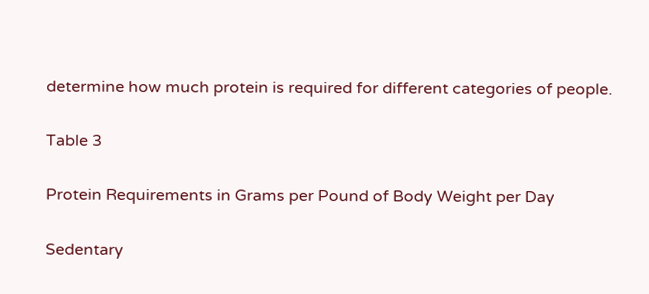determine how much protein is required for different categories of people.

Table 3

Protein Requirements in Grams per Pound of Body Weight per Day

Sedentary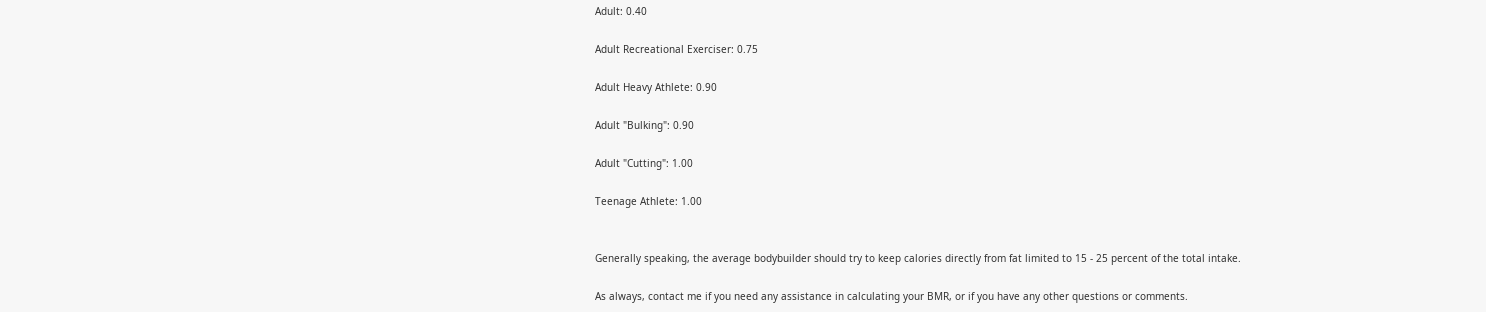Adult: 0.40

Adult Recreational Exerciser: 0.75

Adult Heavy Athlete: 0.90

Adult "Bulking": 0.90

Adult "Cutting": 1.00

Teenage Athlete: 1.00


Generally speaking, the average bodybuilder should try to keep calories directly from fat limited to 15 - 25 percent of the total intake.

As always, contact me if you need any assistance in calculating your BMR, or if you have any other questions or comments.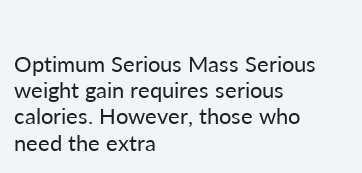Optimum Serious Mass Serious weight gain requires serious calories. However, those who need the extra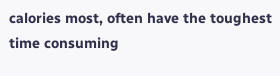calories most, often have the toughest time consuming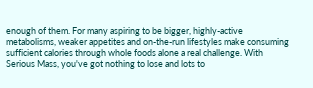enough of them. For many aspiring to be bigger, highly-active metabolisms, weaker appetites and on-the-run lifestyles make consuming sufficient calories through whole foods alone a real challenge. With Serious Mass, you've got nothing to lose and lots to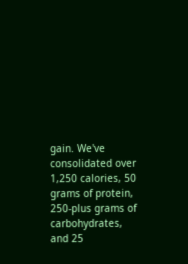gain. We've consolidated over 1,250 calories, 50 grams of protein, 250-plus grams of carbohydrates, and 25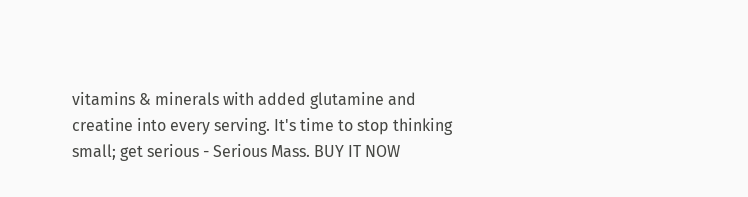vitamins & minerals with added glutamine and creatine into every serving. It's time to stop thinking small; get serious - Serious Mass. BUY IT NOW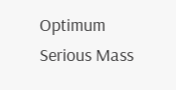Optimum Serious Mass